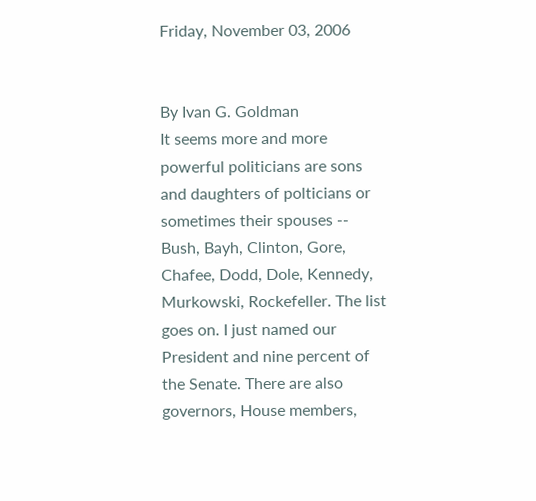Friday, November 03, 2006


By Ivan G. Goldman
It seems more and more powerful politicians are sons and daughters of polticians or sometimes their spouses -- Bush, Bayh, Clinton, Gore, Chafee, Dodd, Dole, Kennedy, Murkowski, Rockefeller. The list goes on. I just named our President and nine percent of the Senate. There are also governors, House members,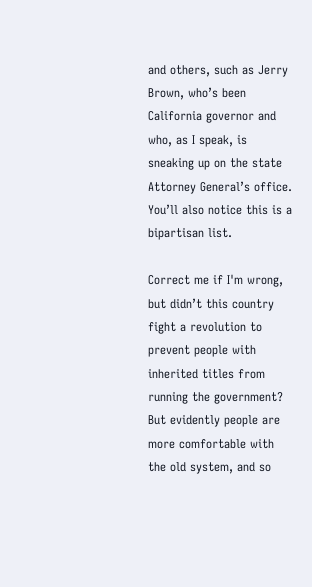and others, such as Jerry Brown, who’s been California governor and who, as I speak, is sneaking up on the state Attorney General’s office. You’ll also notice this is a bipartisan list.

Correct me if I'm wrong, but didn’t this country fight a revolution to prevent people with inherited titles from running the government? But evidently people are more comfortable with the old system, and so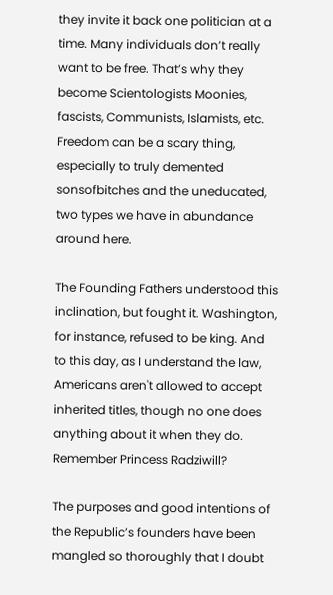they invite it back one politician at a time. Many individuals don’t really want to be free. That’s why they become Scientologists Moonies, fascists, Communists, Islamists, etc. Freedom can be a scary thing, especially to truly demented sonsofbitches and the uneducated, two types we have in abundance around here.

The Founding Fathers understood this inclination, but fought it. Washington, for instance, refused to be king. And to this day, as I understand the law, Americans aren't allowed to accept inherited titles, though no one does anything about it when they do. Remember Princess Radziwill?

The purposes and good intentions of the Republic’s founders have been mangled so thoroughly that I doubt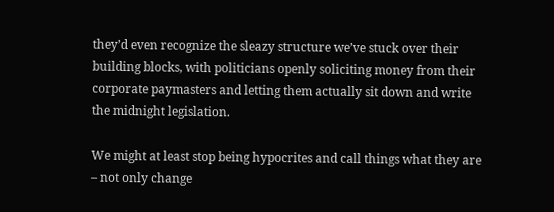they’d even recognize the sleazy structure we’ve stuck over their building blocks, with politicians openly soliciting money from their corporate paymasters and letting them actually sit down and write the midnight legislation.

We might at least stop being hypocrites and call things what they are – not only change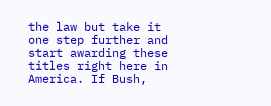the law but take it one step further and start awarding these titles right here in America. If Bush,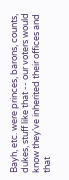Bayh, etc. were princes, barons, counts, dukes, stuff like that -- our voters would know they’ve inherited their offices and that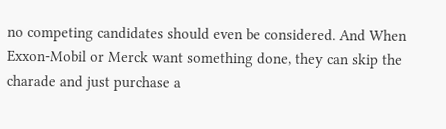no competing candidates should even be considered. And When Exxon-Mobil or Merck want something done, they can skip the charade and just purchase a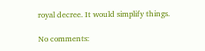royal decree. It would simplify things.

No comments: